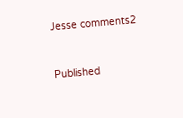Jesse comments2


Published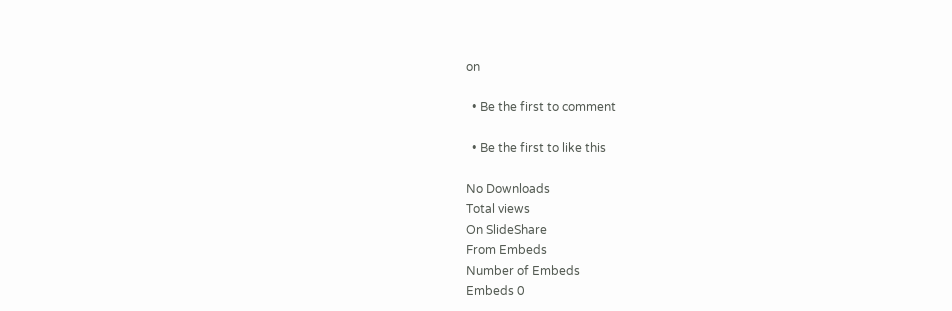on

  • Be the first to comment

  • Be the first to like this

No Downloads
Total views
On SlideShare
From Embeds
Number of Embeds
Embeds 0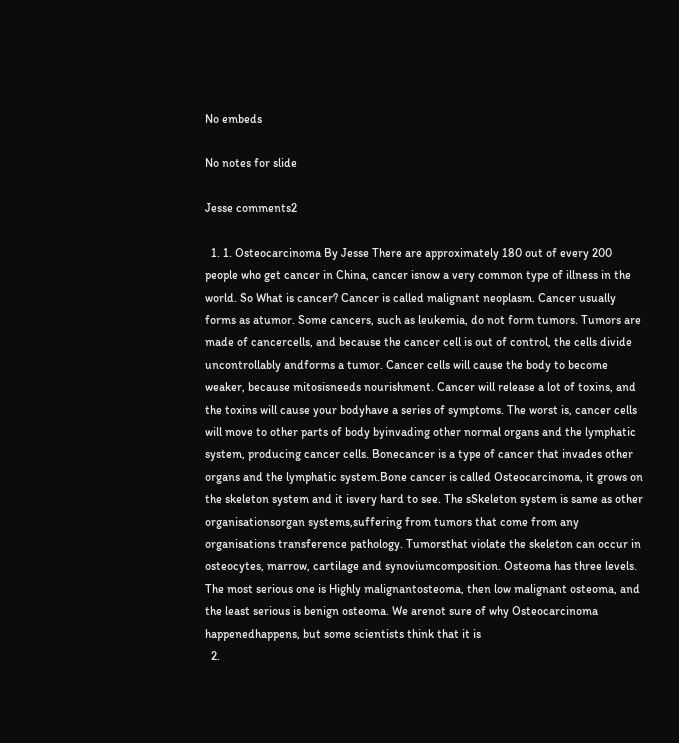No embeds

No notes for slide

Jesse comments2

  1. 1. Osteocarcinoma By Jesse There are approximately 180 out of every 200 people who get cancer in China, cancer isnow a very common type of illness in the world. So What is cancer? Cancer is called malignant neoplasm. Cancer usually forms as atumor. Some cancers, such as leukemia, do not form tumors. Tumors are made of cancercells, and because the cancer cell is out of control, the cells divide uncontrollably andforms a tumor. Cancer cells will cause the body to become weaker, because mitosisneeds nourishment. Cancer will release a lot of toxins, and the toxins will cause your bodyhave a series of symptoms. The worst is, cancer cells will move to other parts of body byinvading other normal organs and the lymphatic system, producing cancer cells. Bonecancer is a type of cancer that invades other organs and the lymphatic system.Bone cancer is called Osteocarcinoma, it grows on the skeleton system and it isvery hard to see. The sSkeleton system is same as other organisationsorgan systems,suffering from tumors that come from any organisations transference pathology. Tumorsthat violate the skeleton can occur in osteocytes, marrow, cartilage and synoviumcomposition. Osteoma has three levels. The most serious one is Highly malignantosteoma, then low malignant osteoma, and the least serious is benign osteoma. We arenot sure of why Osteocarcinoma happenedhappens, but some scientists think that it is
  2.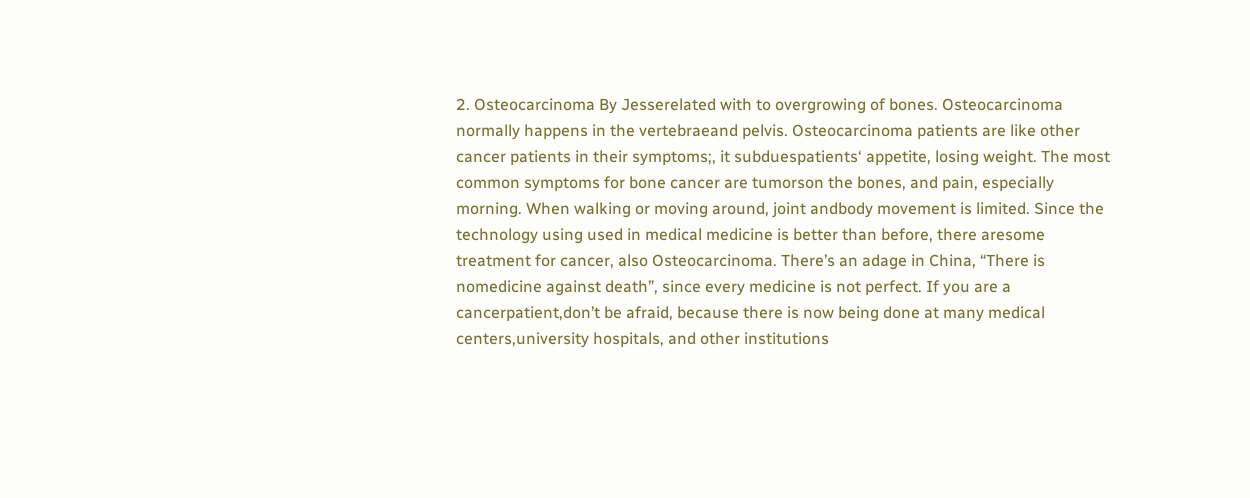2. Osteocarcinoma By Jesserelated with to overgrowing of bones. Osteocarcinoma normally happens in the vertebraeand pelvis. Osteocarcinoma patients are like other cancer patients in their symptoms;, it subduespatients‘ appetite, losing weight. The most common symptoms for bone cancer are tumorson the bones, and pain, especially morning. When walking or moving around, joint andbody movement is limited. Since the technology using used in medical medicine is better than before, there aresome treatment for cancer, also Osteocarcinoma. There’s an adage in China, “There is nomedicine against death”, since every medicine is not perfect. If you are a cancerpatient,don’t be afraid, because there is now being done at many medical centers,university hospitals, and other institutions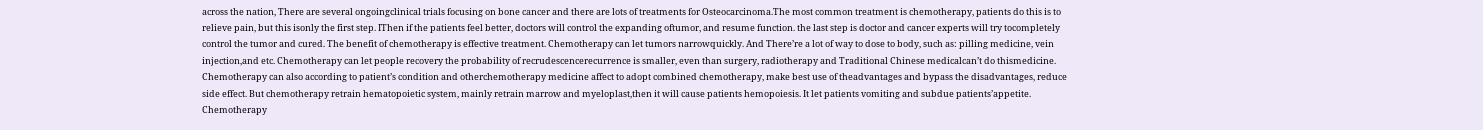across the nation, There are several ongoingclinical trials focusing on bone cancer and there are lots of treatments for Osteocarcinoma.The most common treatment is chemotherapy, patients do this is to relieve pain, but this isonly the first step. IThen if the patients feel better, doctors will control the expanding oftumor, and resume function. the last step is doctor and cancer experts will try tocompletely control the tumor and cured. The benefit of chemotherapy is effective treatment. Chemotherapy can let tumors narrowquickly. And There’re a lot of way to dose to body, such as: pilling medicine, vein injection,and etc. Chemotherapy can let people recovery the probability of recrudescencerecurrence is smaller, even than surgery, radiotherapy and Traditional Chinese medicalcan’t do thismedicine. Chemotherapy can also according to patient’s condition and otherchemotherapy medicine affect to adopt combined chemotherapy, make best use of theadvantages and bypass the disadvantages, reduce side effect. But chemotherapy retrain hematopoietic system, mainly retrain marrow and myeloplast,then it will cause patients hemopoiesis. It let patients vomiting and subdue patients’appetite. Chemotherapy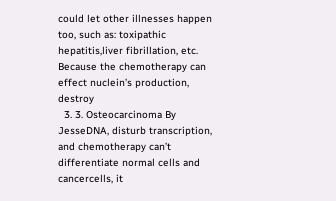could let other illnesses happen too, such as: toxipathic hepatitis,liver fibrillation, etc. Because the chemotherapy can effect nuclein’s production, destroy
  3. 3. Osteocarcinoma By JesseDNA, disturb transcription, and chemotherapy can’t differentiate normal cells and cancercells, it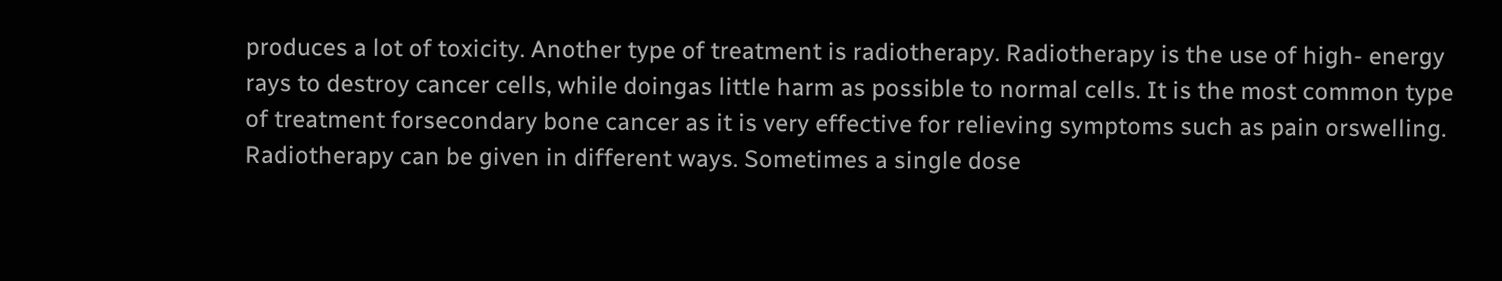produces a lot of toxicity. Another type of treatment is radiotherapy. Radiotherapy is the use of high- energy rays to destroy cancer cells, while doingas little harm as possible to normal cells. It is the most common type of treatment forsecondary bone cancer as it is very effective for relieving symptoms such as pain orswelling. Radiotherapy can be given in different ways. Sometimes a single dose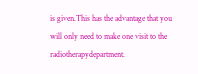is given.This has the advantage that you will only need to make one visit to the radiotherapydepartment.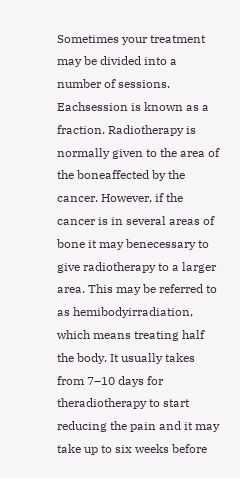Sometimes your treatment may be divided into a number of sessions. Eachsession is known as a fraction. Radiotherapy is normally given to the area of the boneaffected by the cancer. However, if the cancer is in several areas of bone it may benecessary to give radiotherapy to a larger area. This may be referred to as hemibodyirradiation, which means treating half the body. It usually takes from 7–10 days for theradiotherapy to start reducing the pain and it may take up to six weeks before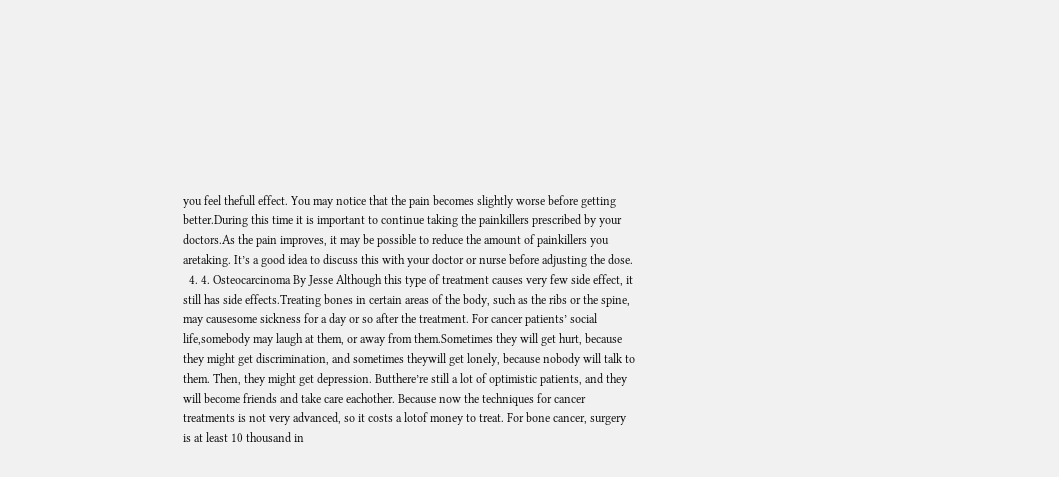you feel thefull effect. You may notice that the pain becomes slightly worse before getting better.During this time it is important to continue taking the painkillers prescribed by your doctors.As the pain improves, it may be possible to reduce the amount of painkillers you aretaking. It’s a good idea to discuss this with your doctor or nurse before adjusting the dose.
  4. 4. Osteocarcinoma By Jesse Although this type of treatment causes very few side effect, it still has side effects.Treating bones in certain areas of the body, such as the ribs or the spine, may causesome sickness for a day or so after the treatment. For cancer patients’ social life,somebody may laugh at them, or away from them.Sometimes they will get hurt, because they might get discrimination, and sometimes theywill get lonely, because nobody will talk to them. Then, they might get depression. Butthere’re still a lot of optimistic patients, and they will become friends and take care eachother. Because now the techniques for cancer treatments is not very advanced, so it costs a lotof money to treat. For bone cancer, surgery is at least 10 thousand in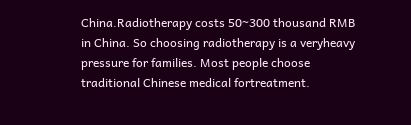China.Radiotherapy costs 50~300 thousand RMB in China. So choosing radiotherapy is a veryheavy pressure for families. Most people choose traditional Chinese medical fortreatment.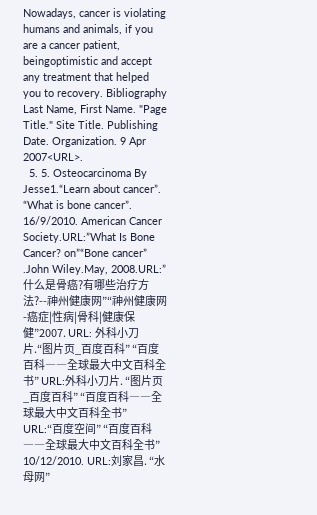Nowadays, cancer is violating humans and animals, if you are a cancer patient, beingoptimistic and accept any treatment that helped you to recovery. Bibliography Last Name, First Name. "Page Title." Site Title. Publishing Date. Organization. 9 Apr 2007<URL>.
  5. 5. Osteocarcinoma By Jesse1.“Learn about cancer”. “What is bone cancer”. 16/9/2010. American Cancer Society.URL:”What Is Bone Cancer? on”“Bone cancer” .John Wiley.May, 2008.URL:”什么是骨癌?有哪些治疗方法?--神州健康网”“神州健康网-癌症|性病|骨科|健康保健”2007. URL: 外科小刀片.“图片页_百度百科” “百度百科――全球最大中文百科全书” URL:外科小刀片. “图片页_百度百科” “百度百科――全球最大中文百科全书” URL:“百度空间” “百度百科――全球最大中文百科全书” 10/12/2010. URL:刘家昌. “水母网”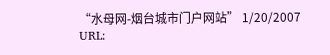“水母网-烟台城市门户网站” 1/20/2007 URL: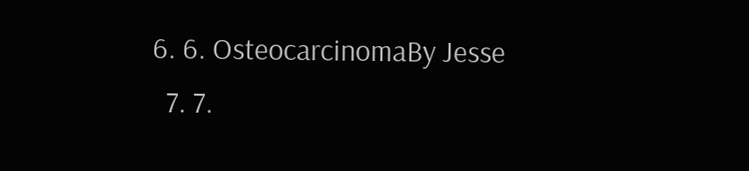6. 6. OsteocarcinomaBy Jesse
  7. 7.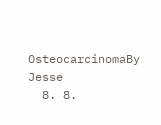OsteocarcinomaBy Jesse
  8. 8.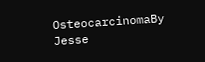OsteocarcinomaBy Jesse